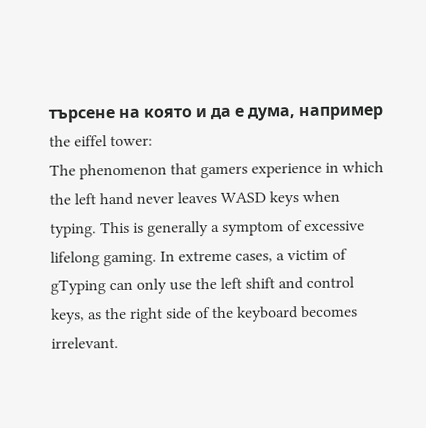търсене на която и да е дума, например the eiffel tower:
The phenomenon that gamers experience in which the left hand never leaves WASD keys when typing. This is generally a symptom of excessive lifelong gaming. In extreme cases, a victim of gTyping can only use the left shift and control keys, as the right side of the keyboard becomes irrelevant.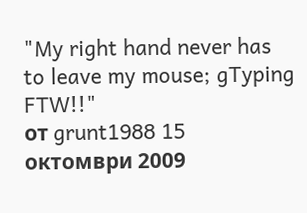"My right hand never has to leave my mouse; gTyping FTW!!"
от grunt1988 15 октомври 2009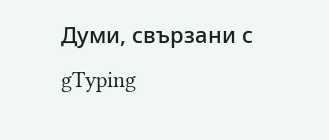Думи, свързани с gTyping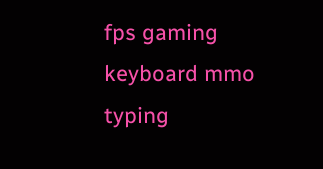fps gaming keyboard mmo typing